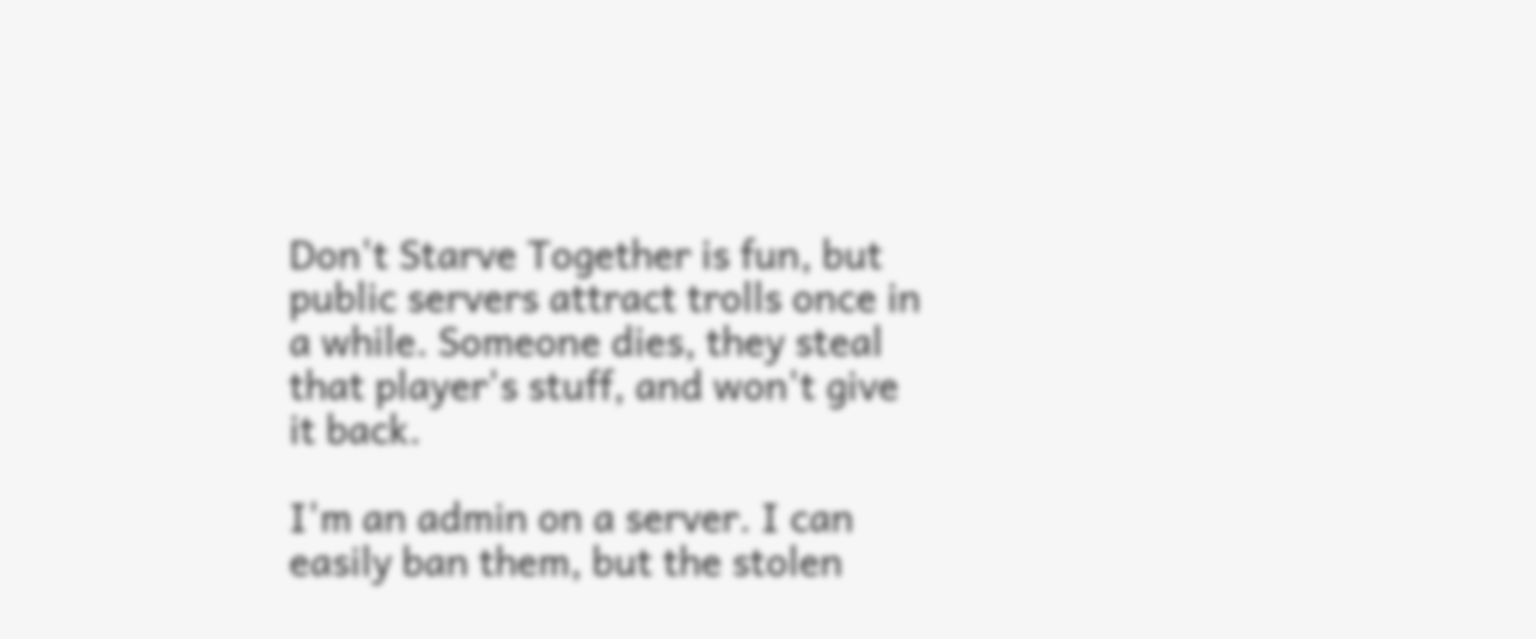Don't Starve Together is fun, but public servers attract trolls once in a while. Someone dies, they steal that player's stuff, and won't give it back.

I'm an admin on a server. I can easily ban them, but the stolen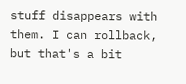stuff disappears with them. I can rollback, but that's a bit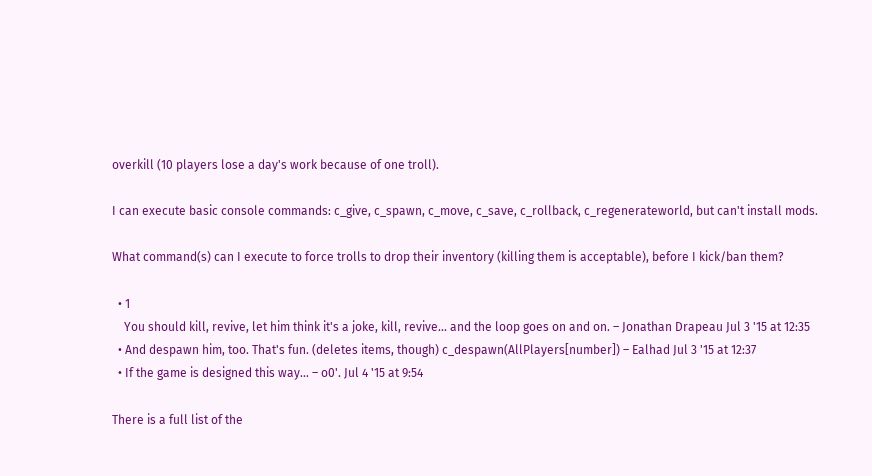overkill (10 players lose a day's work because of one troll).

I can execute basic console commands: c_give, c_spawn, c_move, c_save, c_rollback, c_regenerateworld, but can't install mods.

What command(s) can I execute to force trolls to drop their inventory (killing them is acceptable), before I kick/ban them?

  • 1
    You should kill, revive, let him think it's a joke, kill, revive... and the loop goes on and on. – Jonathan Drapeau Jul 3 '15 at 12:35
  • And despawn him, too. That's fun. (deletes items, though) c_despawn(AllPlayers[number]) – Ealhad Jul 3 '15 at 12:37
  • If the game is designed this way… – o0'. Jul 4 '15 at 9:54

There is a full list of the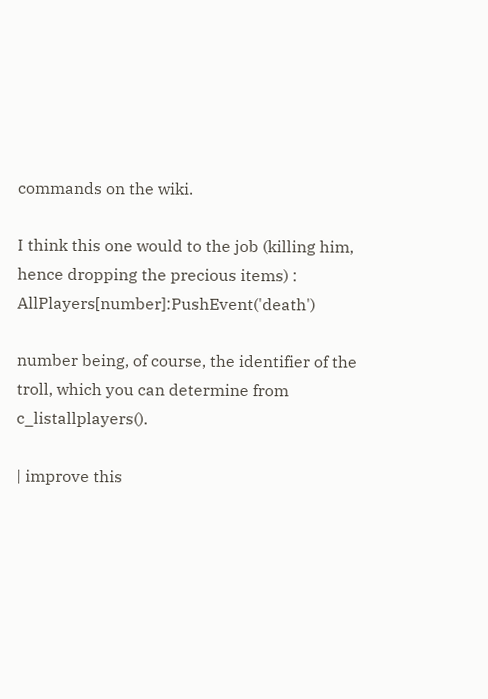commands on the wiki.

I think this one would to the job (killing him, hence dropping the precious items) : AllPlayers[number]:PushEvent('death')

number being, of course, the identifier of the troll, which you can determine from c_listallplayers().

| improve this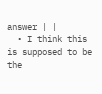answer | |
  • I think this is supposed to be the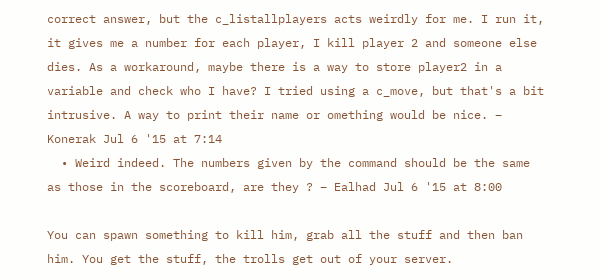correct answer, but the c_listallplayers acts weirdly for me. I run it, it gives me a number for each player, I kill player 2 and someone else dies. As a workaround, maybe there is a way to store player2 in a variable and check who I have? I tried using a c_move, but that's a bit intrusive. A way to print their name or omething would be nice. – Konerak Jul 6 '15 at 7:14
  • Weird indeed. The numbers given by the command should be the same as those in the scoreboard, are they ? – Ealhad Jul 6 '15 at 8:00

You can spawn something to kill him, grab all the stuff and then ban him. You get the stuff, the trolls get out of your server.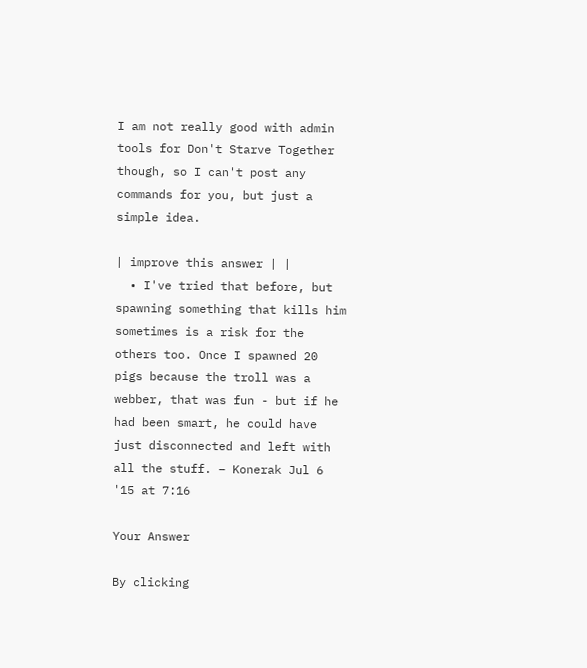I am not really good with admin tools for Don't Starve Together though, so I can't post any commands for you, but just a simple idea.

| improve this answer | |
  • I've tried that before, but spawning something that kills him sometimes is a risk for the others too. Once I spawned 20 pigs because the troll was a webber, that was fun - but if he had been smart, he could have just disconnected and left with all the stuff. – Konerak Jul 6 '15 at 7:16

Your Answer

By clicking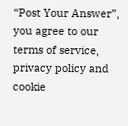“Post Your Answer”, you agree to our terms of service, privacy policy and cookie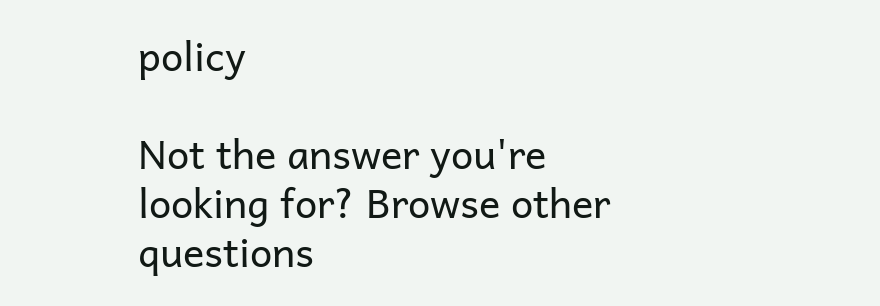policy

Not the answer you're looking for? Browse other questions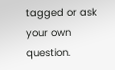tagged or ask your own question.